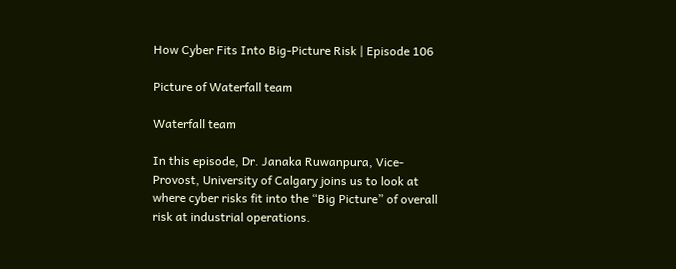How Cyber Fits Into Big-Picture Risk | Episode 106

Picture of Waterfall team

Waterfall team

In this episode, Dr. Janaka Ruwanpura, Vice-Provost, University of Calgary joins us to look at where cyber risks fit into the “Big Picture” of overall risk at industrial operations.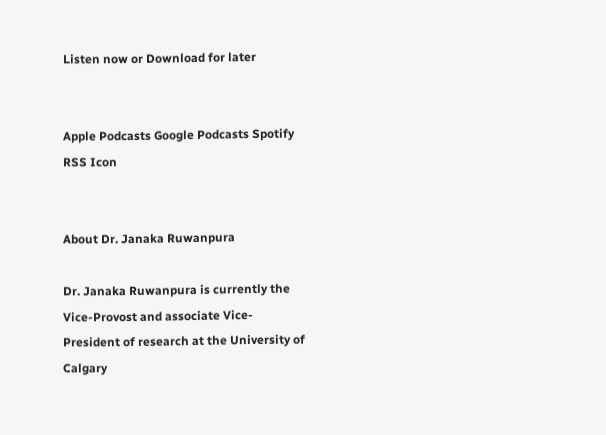Listen now or Download for later


Apple Podcasts Google Podcasts Spotify RSS Icon


About Dr. Janaka Ruwanpura

Dr. Janaka Ruwanpura is currently the Vice-Provost and associate Vice-President of research at the University of Calgary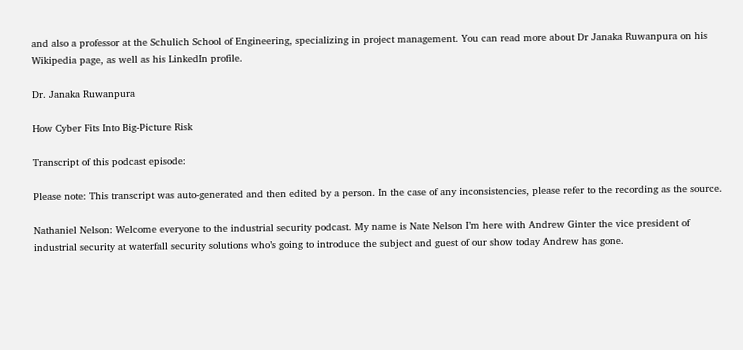and also a professor at the Schulich School of Engineering, specializing in project management. You can read more about Dr Janaka Ruwanpura on his Wikipedia page, as well as his LinkedIn profile.

Dr. Janaka Ruwanpura

How Cyber Fits Into Big-Picture Risk

Transcript of this podcast episode:

Please note: This transcript was auto-generated and then edited by a person. In the case of any inconsistencies, please refer to the recording as the source.

Nathaniel Nelson: Welcome everyone to the industrial security podcast. My name is Nate Nelson I’m here with Andrew Ginter the vice president of industrial security at waterfall security solutions who’s going to introduce the subject and guest of our show today Andrew has gone.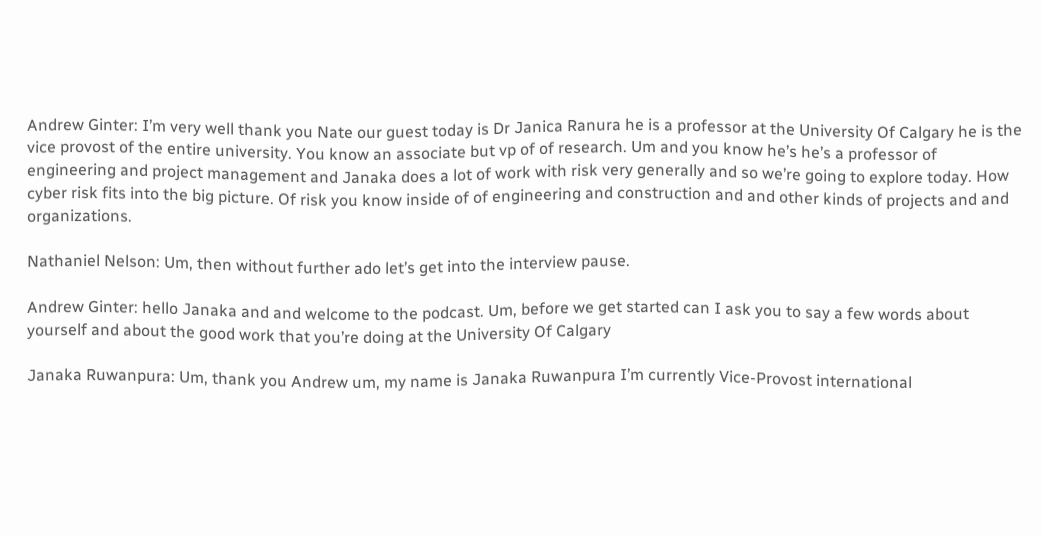Andrew Ginter: I’m very well thank you Nate our guest today is Dr Janica Ranura he is a professor at the University Of Calgary he is the vice provost of the entire university. You know an associate but vp of of research. Um and you know he’s he’s a professor of engineering and project management and Janaka does a lot of work with risk very generally and so we’re going to explore today. How cyber risk fits into the big picture. Of risk you know inside of of engineering and construction and and other kinds of projects and and organizations.

Nathaniel Nelson: Um, then without further ado let’s get into the interview pause.

Andrew Ginter: hello Janaka and and welcome to the podcast. Um, before we get started can I ask you to say a few words about yourself and about the good work that you’re doing at the University Of Calgary

Janaka Ruwanpura: Um, thank you Andrew um, my name is Janaka Ruwanpura I’m currently Vice-Provost international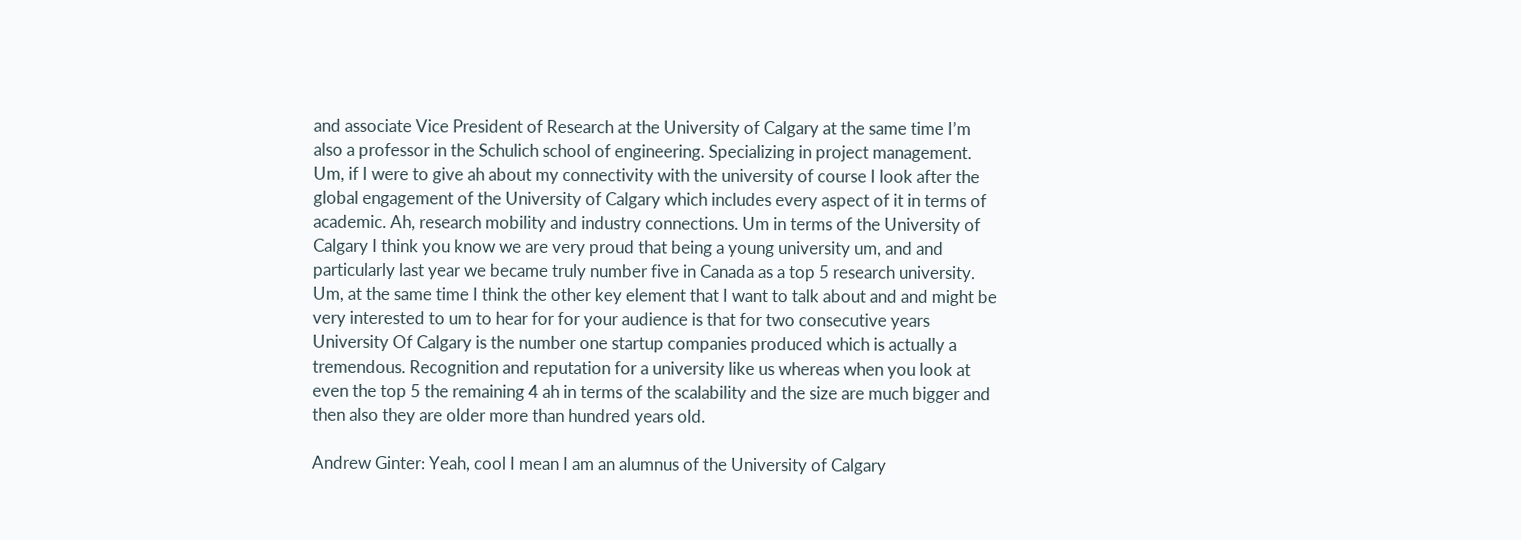and associate Vice President of Research at the University of Calgary at the same time I’m also a professor in the Schulich school of engineering. Specializing in project management. Um, if I were to give ah about my connectivity with the university of course I look after the global engagement of the University of Calgary which includes every aspect of it in terms of academic. Ah, research mobility and industry connections. Um in terms of the University of Calgary I think you know we are very proud that being a young university um, and and particularly last year we became truly number five in Canada as a top 5 research university. Um, at the same time I think the other key element that I want to talk about and and might be very interested to um to hear for for your audience is that for two consecutive years University Of Calgary is the number one startup companies produced which is actually a tremendous. Recognition and reputation for a university like us whereas when you look at even the top 5 the remaining 4 ah in terms of the scalability and the size are much bigger and then also they are older more than hundred years old.

Andrew Ginter: Yeah, cool I mean I am an alumnus of the University of Calgary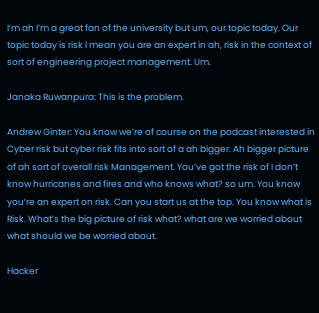I’m ah I’m a great fan of the university but um, our topic today. Our topic today is risk I mean you are an expert in ah, risk in the context of sort of engineering project management. Um.

Janaka Ruwanpura: This is the problem.

Andrew Ginter: You know we’re of course on the podcast interested in Cyber risk but cyber risk fits into sort of a ah bigger. Ah bigger picture of ah sort of overall risk Management. You’ve got the risk of I don’t know hurricanes and fires and who knows what? so um. You know you’re an expert on risk. Can you start us at the top. You know what is Risk. What’s the big picture of risk what? what are we worried about what should we be worried about.

Hacker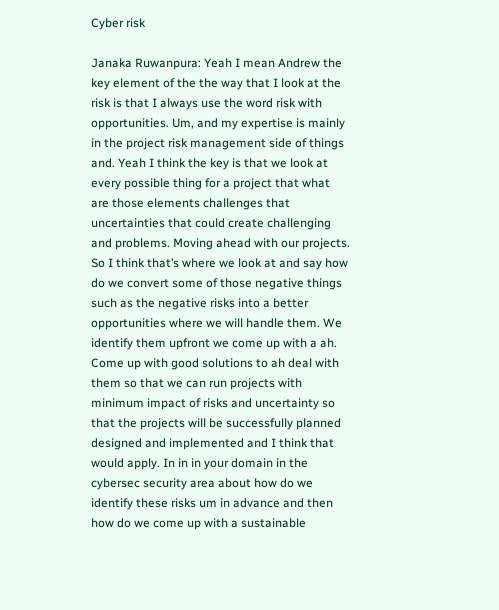Cyber risk

Janaka Ruwanpura: Yeah I mean Andrew the key element of the the way that I look at the risk is that I always use the word risk with opportunities. Um, and my expertise is mainly in the project risk management side of things and. Yeah I think the key is that we look at every possible thing for a project that what are those elements challenges that uncertainties that could create challenging and problems. Moving ahead with our projects. So I think that’s where we look at and say how do we convert some of those negative things such as the negative risks into a better opportunities where we will handle them. We identify them upfront we come up with a ah. Come up with good solutions to ah deal with them so that we can run projects with minimum impact of risks and uncertainty so that the projects will be successfully planned designed and implemented and I think that would apply. In in in your domain in the cybersec security area about how do we identify these risks um in advance and then how do we come up with a sustainable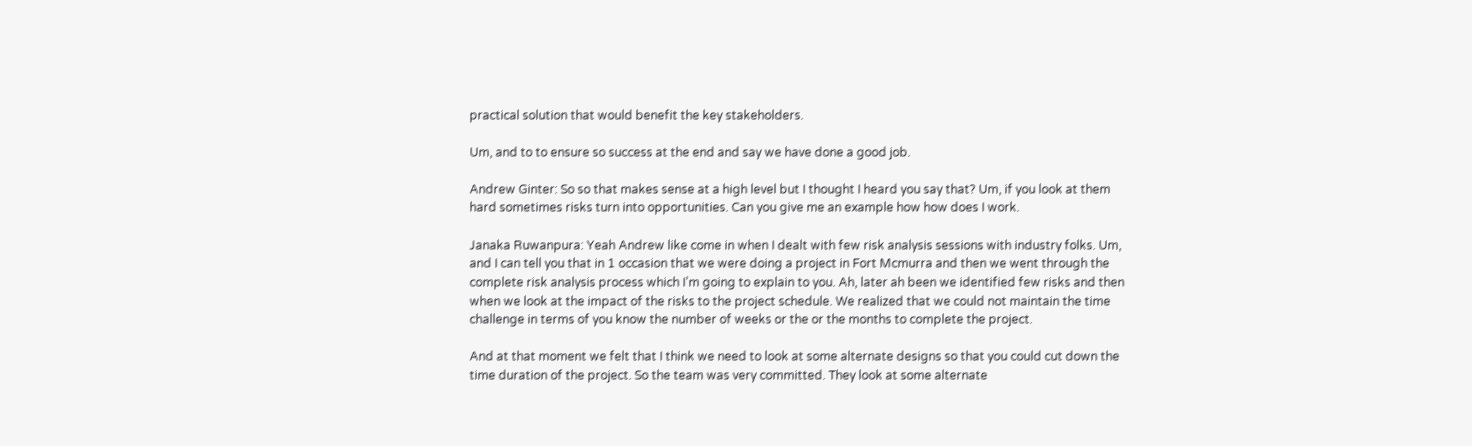practical solution that would benefit the key stakeholders.

Um, and to to ensure so success at the end and say we have done a good job.

Andrew Ginter: So so that makes sense at a high level but I thought I heard you say that? Um, if you look at them hard sometimes risks turn into opportunities. Can you give me an example how how does I work.

Janaka Ruwanpura: Yeah Andrew like come in when I dealt with few risk analysis sessions with industry folks. Um, and I can tell you that in 1 occasion that we were doing a project in Fort Mcmurra and then we went through the complete risk analysis process which I’m going to explain to you. Ah, later ah been we identified few risks and then when we look at the impact of the risks to the project schedule. We realized that we could not maintain the time challenge in terms of you know the number of weeks or the or the months to complete the project.

And at that moment we felt that I think we need to look at some alternate designs so that you could cut down the time duration of the project. So the team was very committed. They look at some alternate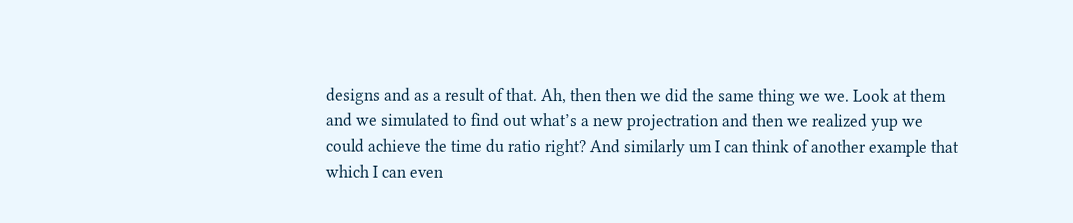designs and as a result of that. Ah, then then we did the same thing we we. Look at them and we simulated to find out what’s a new projectration and then we realized yup we could achieve the time du ratio right? And similarly um I can think of another example that which I can even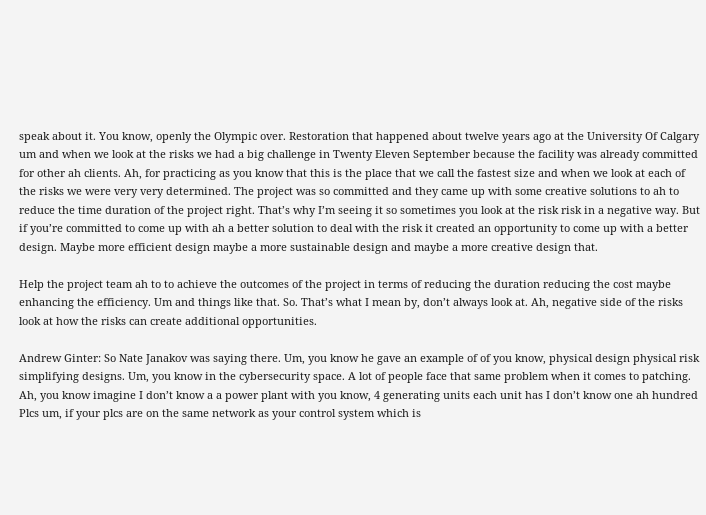speak about it. You know, openly the Olympic over. Restoration that happened about twelve years ago at the University Of Calgary um and when we look at the risks we had a big challenge in Twenty Eleven September because the facility was already committed for other ah clients. Ah, for practicing as you know that this is the place that we call the fastest size and when we look at each of the risks we were very very determined. The project was so committed and they came up with some creative solutions to ah to reduce the time duration of the project right. That’s why I’m seeing it so sometimes you look at the risk risk in a negative way. But if you’re committed to come up with ah a better solution to deal with the risk it created an opportunity to come up with a better design. Maybe more efficient design maybe a more sustainable design and maybe a more creative design that.

Help the project team ah to to achieve the outcomes of the project in terms of reducing the duration reducing the cost maybe enhancing the efficiency. Um and things like that. So. That’s what I mean by, don’t always look at. Ah, negative side of the risks look at how the risks can create additional opportunities.

Andrew Ginter: So Nate Janakov was saying there. Um, you know he gave an example of of you know, physical design physical risk simplifying designs. Um, you know in the cybersecurity space. A lot of people face that same problem when it comes to patching. Ah, you know imagine I don’t know a a power plant with you know, 4 generating units each unit has I don’t know one ah hundred Plcs um, if your plcs are on the same network as your control system which is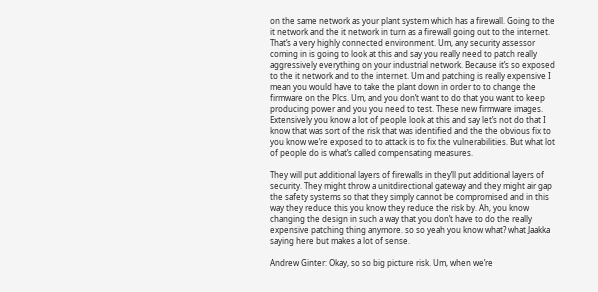on the same network as your plant system which has a firewall. Going to the it network and the it network in turn as a firewall going out to the internet. That’s a very highly connected environment. Um, any security assessor coming in is going to look at this and say you really need to patch really aggressively everything on your industrial network. Because it’s so exposed to the it network and to the internet. Um and patching is really expensive I mean you would have to take the plant down in order to to change the firmware on the Plcs. Um, and you don’t want to do that you want to keep producing power and you you need to test. These new firmware images. Extensively you know a lot of people look at this and say let’s not do that I know that was sort of the risk that was identified and the the obvious fix to you know we’re exposed to to attack is to fix the vulnerabilities. But what lot of people do is what’s called compensating measures.

They will put additional layers of firewalls in they’ll put additional layers of security. They might throw a unitdirectional gateway and they might air gap the safety systems so that they simply cannot be compromised and in this way they reduce this you know they reduce the risk by. Ah, you know changing the design in such a way that you don’t have to do the really expensive patching thing anymore. so so yeah you know what? what Jaakka saying here but makes a lot of sense.

Andrew Ginter: Okay, so so big picture risk. Um, when we’re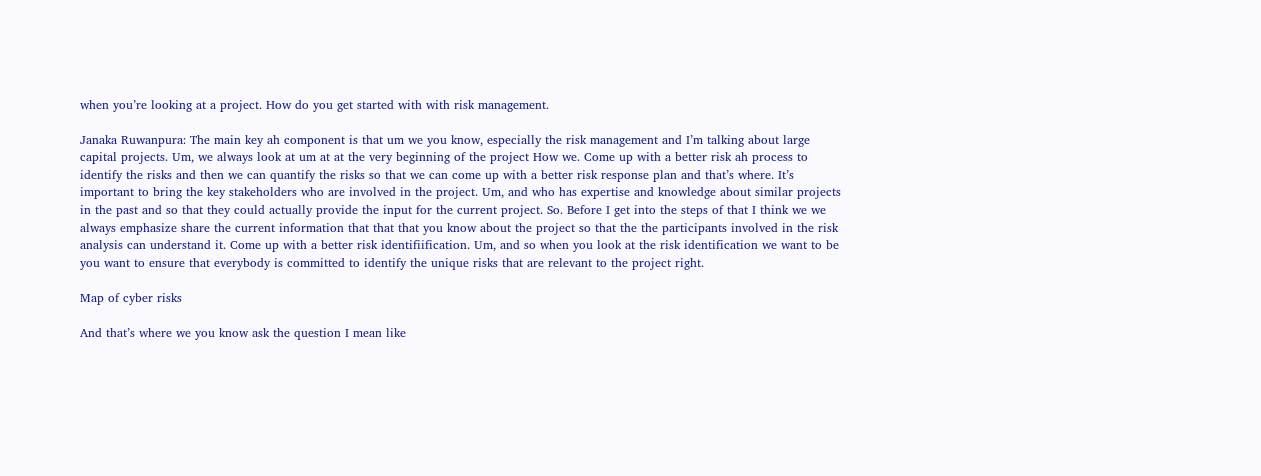when you’re looking at a project. How do you get started with with risk management.

Janaka Ruwanpura: The main key ah component is that um we you know, especially the risk management and I’m talking about large capital projects. Um, we always look at um at at the very beginning of the project How we. Come up with a better risk ah process to identify the risks and then we can quantify the risks so that we can come up with a better risk response plan and that’s where. It’s important to bring the key stakeholders who are involved in the project. Um, and who has expertise and knowledge about similar projects in the past and so that they could actually provide the input for the current project. So. Before I get into the steps of that I think we we always emphasize share the current information that that that you know about the project so that the the participants involved in the risk analysis can understand it. Come up with a better risk identifiification. Um, and so when you look at the risk identification we want to be you want to ensure that everybody is committed to identify the unique risks that are relevant to the project right.

Map of cyber risks

And that’s where we you know ask the question I mean like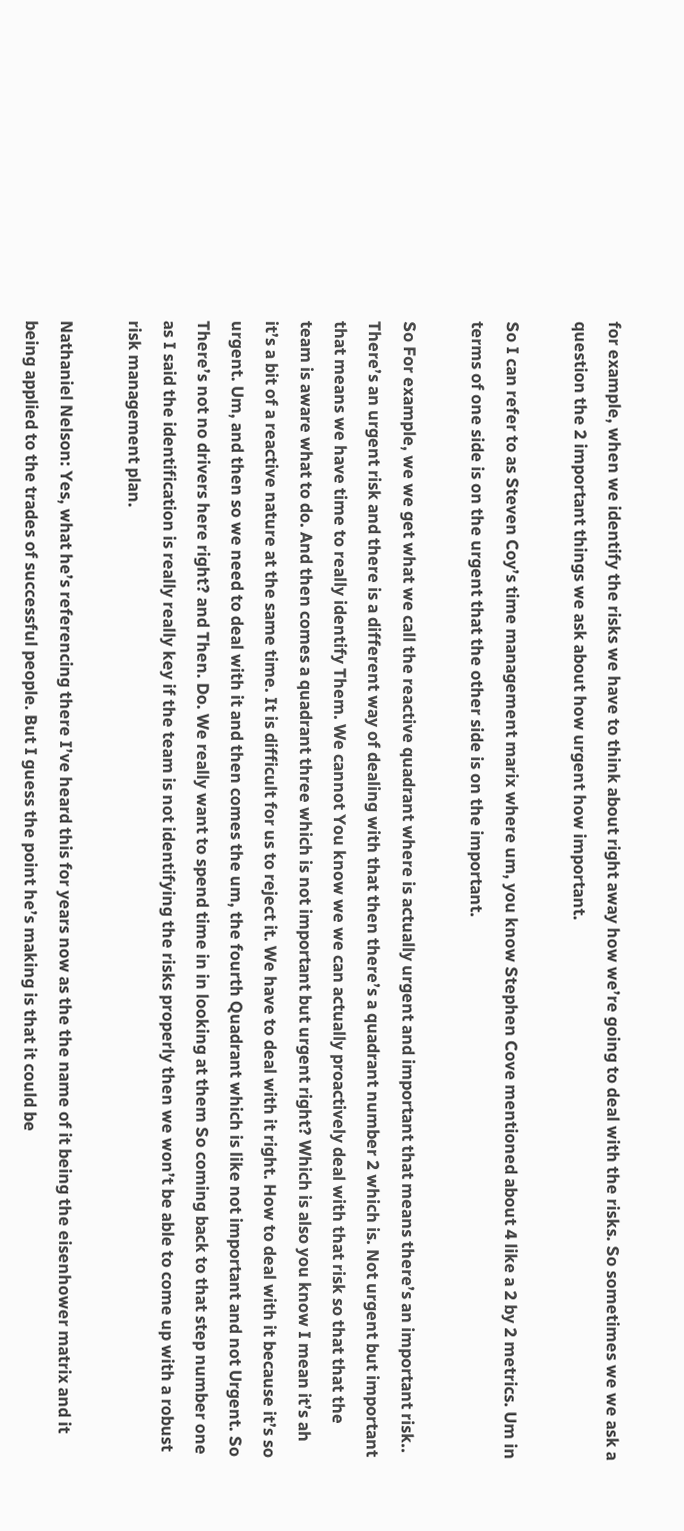for example, when we identify the risks we have to think about right away how we’re going to deal with the risks. So sometimes we we ask a question the 2 important things we ask about how urgent how important.

So I can refer to as Steven Coy’s time management marix where um, you know Stephen Cove mentioned about 4 like a 2 by 2 metrics. Um in terms of one side is on the urgent that the other side is on the important.

So For example, we we get what we call the reactive quadrant where is actually urgent and important that means there’s an important risk.. There’s an urgent risk and there is a different way of dealing with that then there’s a quadrant number 2 which is. Not urgent but important that means we have time to really identify Them. We cannot You know we we can actually proactively deal with that risk so that that the team is aware what to do. And then comes a quadrant three which is not important but urgent right? Which is also you know I mean it’s ah it’s a bit of a reactive nature at the same time. It is difficult for us to reject it. We have to deal with it right. How to deal with it because it’s so urgent. Um, and then so we need to deal with it and then comes the um, the fourth Quadrant which is like not important and not Urgent. So There’s not no drivers here right? and Then. Do. We really want to spend time in in looking at them So coming back to that step number one as I said the identification is really really key if the team is not identifying the risks properly then we won’t be able to come up with a robust risk management plan.

Nathaniel Nelson: Yes, what he’s referencing there I’ve heard this for years now as the the name of it being the eisenhower matrix and it being applied to the trades of successful people. But I guess the point he’s making is that it could be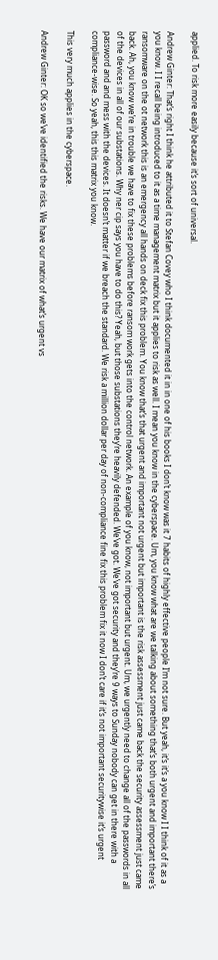applied. To risk more easily because it’s sort of universal.

Andrew Ginter: That’s right I think he attributed it to Stefan Covey who I think documented it in in one of his books I don’t know was it 7 habits of highly effective people I’m not sure. But yeah, it’s it’s a you know I I think of it as a you know. I I recall being introduced to it as a time management matrix but it applies to risk as well. I mean you know in the cyberspace. Um, you know what are we talking about something that’s both urgent and important there’s ransomware on the ot network this is an emergency all hands on deck fix this problem. You know that’s that urgent and important not urgent but important is the risk assessment just came back the security assessment just came back. Ah, you know we’re in trouble we have to fix these problems before ransom work gets into the control network. An example of you know, not important but urgent. Um, we urgently need to change all of the passwords in all of the devices in all of our substations. Why ner cip says you have to do this? Yeah, but those substations they’re heavily defended. We’ve got. We’ve got security and they’re 9 ways to Sunday nobody can get in there with a password and and mess with the devices. It doesn’t matter if we breach the standard. We risk a million dollar per day of non-compliance fine fix this problem fix it now I don’t care if it’s not important securitywise it’s urgent compliance-wise. So yeah, this this matrix you know.

This very much applies in the cyberspace.

Andrew Ginter: OK so we’ve identified the risks. We have our matrix of what’s urgent vs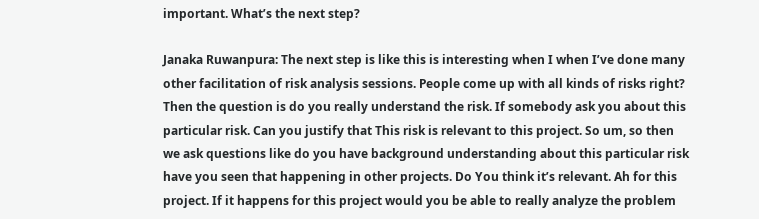important. What’s the next step?

Janaka Ruwanpura: The next step is like this is interesting when I when I’ve done many other facilitation of risk analysis sessions. People come up with all kinds of risks right? Then the question is do you really understand the risk. If somebody ask you about this particular risk. Can you justify that This risk is relevant to this project. So um, so then we ask questions like do you have background understanding about this particular risk have you seen that happening in other projects. Do You think it’s relevant. Ah for this project. If it happens for this project would you be able to really analyze the problem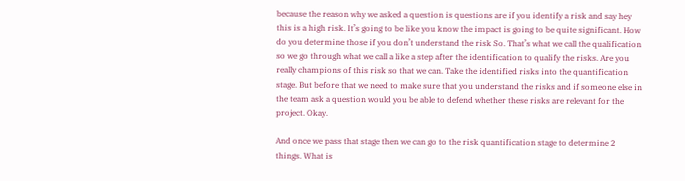because the reason why we asked a question is questions are if you identify a risk and say hey this is a high risk. It’s going to be like you know the impact is going to be quite significant. How do you determine those if you don’t understand the risk So. That’s what we call the qualification so we go through what we call a like a step after the identification to qualify the risks. Are you really champions of this risk so that we can. Take the identified risks into the quantification stage. But before that we need to make sure that you understand the risks and if someone else in the team ask a question would you be able to defend whether these risks are relevant for the project. Okay.

And once we pass that stage then we can go to the risk quantification stage to determine 2 things. What is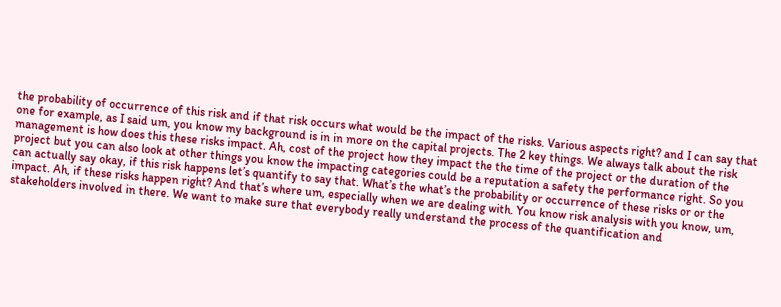the probability of occurrence of this risk and if that risk occurs what would be the impact of the risks. Various aspects right? and I can say that one for example, as I said um, you know my background is in in more on the capital projects. The 2 key things. We always talk about the risk management is how does this these risks impact. Ah, cost of the project how they impact the the time of the project or the duration of the project but you can also look at other things you know the impacting categories could be a reputation a safety the performance right. So you can actually say okay, if this risk happens let’s quantify to say that. What’s the what’s the probability or occurrence of these risks or or the impact. Ah, if these risks happen right? And that’s where um, especially when we are dealing with. You know risk analysis with you know, um, stakeholders involved in there. We want to make sure that everybody really understand the process of the quantification and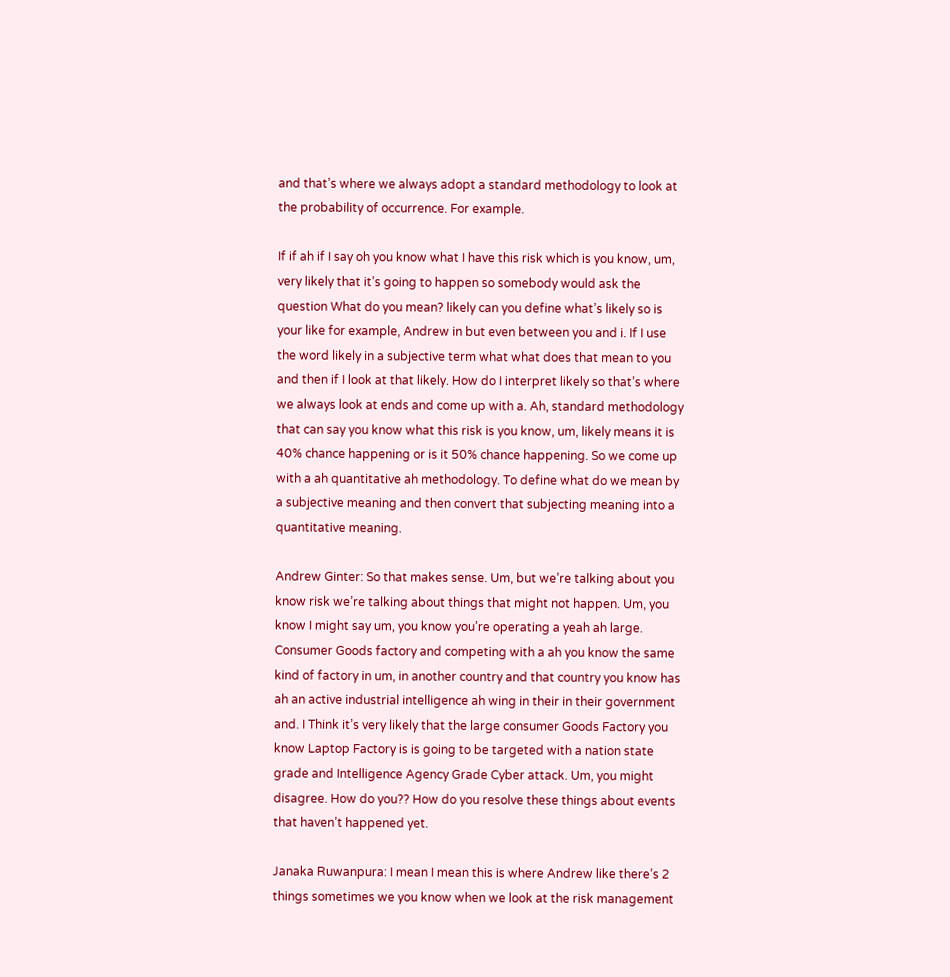and that’s where we always adopt a standard methodology to look at the probability of occurrence. For example.

If if ah if I say oh you know what I have this risk which is you know, um, very likely that it’s going to happen so somebody would ask the question What do you mean? likely can you define what’s likely so is your like for example, Andrew in but even between you and i. If I use the word likely in a subjective term what what does that mean to you and then if I look at that likely. How do I interpret likely so that’s where we always look at ends and come up with a. Ah, standard methodology that can say you know what this risk is you know, um, likely means it is 40% chance happening or is it 50% chance happening. So we come up with a ah quantitative ah methodology. To define what do we mean by a subjective meaning and then convert that subjecting meaning into a quantitative meaning.

Andrew Ginter: So that makes sense. Um, but we’re talking about you know risk we’re talking about things that might not happen. Um, you know I might say um, you know you’re operating a yeah ah large. Consumer Goods factory and competing with a ah you know the same kind of factory in um, in another country and that country you know has ah an active industrial intelligence ah wing in their in their government and. I Think it’s very likely that the large consumer Goods Factory you know Laptop Factory is is going to be targeted with a nation state grade and Intelligence Agency Grade Cyber attack. Um, you might disagree. How do you?? How do you resolve these things about events that haven’t happened yet.

Janaka Ruwanpura: I mean I mean this is where Andrew like there’s 2 things sometimes we you know when we look at the risk management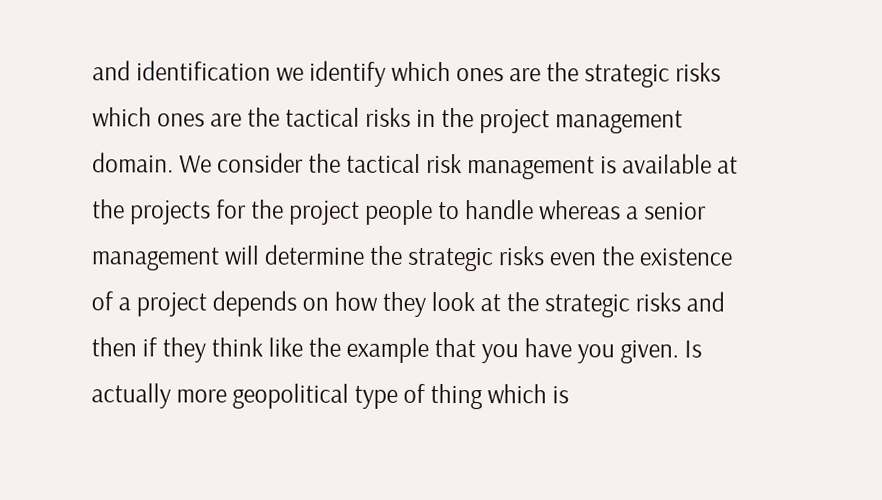and identification we identify which ones are the strategic risks which ones are the tactical risks in the project management domain. We consider the tactical risk management is available at the projects for the project people to handle whereas a senior management will determine the strategic risks even the existence of a project depends on how they look at the strategic risks and then if they think like the example that you have you given. Is actually more geopolitical type of thing which is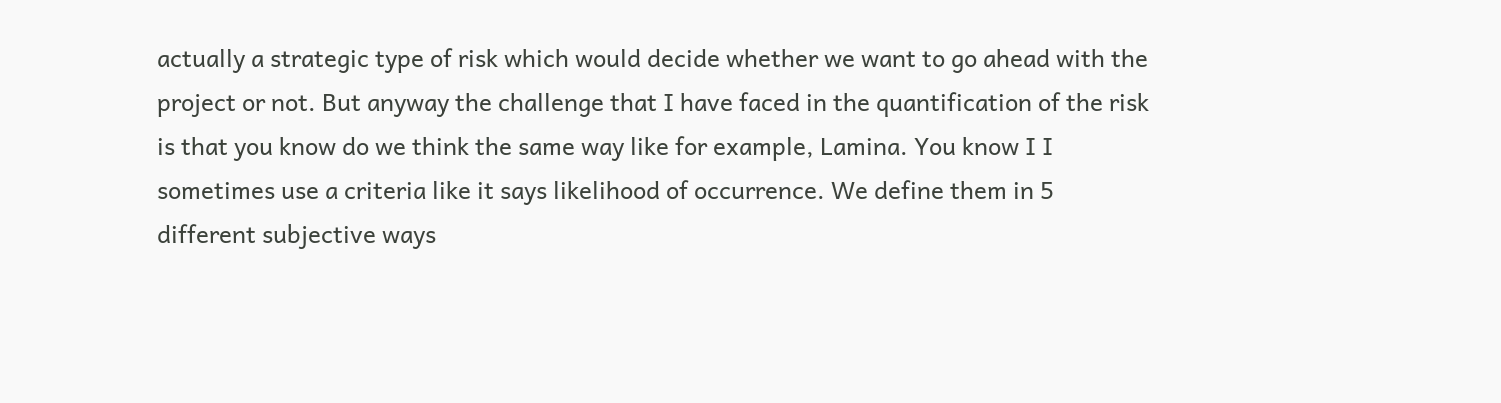actually a strategic type of risk which would decide whether we want to go ahead with the project or not. But anyway the challenge that I have faced in the quantification of the risk is that you know do we think the same way like for example, Lamina. You know I I sometimes use a criteria like it says likelihood of occurrence. We define them in 5 different subjective ways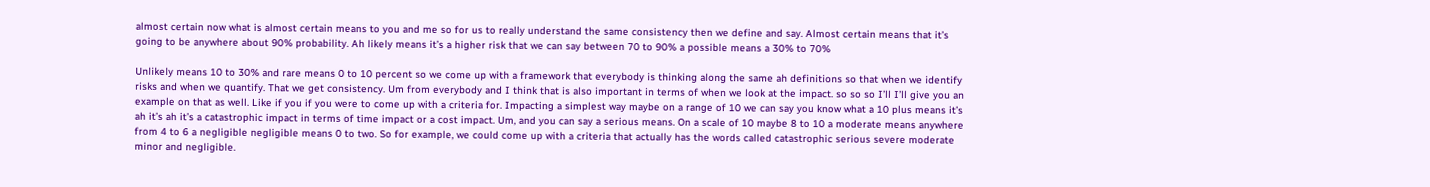almost certain now what is almost certain means to you and me so for us to really understand the same consistency then we define and say. Almost certain means that it’s going to be anywhere about 90% probability. Ah likely means it’s a higher risk that we can say between 70 to 90% a possible means a 30% to 70%

Unlikely means 10 to 30% and rare means 0 to 10 percent so we come up with a framework that everybody is thinking along the same ah definitions so that when we identify risks and when we quantify. That we get consistency. Um from everybody and I think that is also important in terms of when we look at the impact. so so so I’ll I’ll give you an example on that as well. Like if you if you were to come up with a criteria for. Impacting a simplest way maybe on a range of 10 we can say you know what a 10 plus means it’s ah it’s ah it’s a catastrophic impact in terms of time impact or a cost impact. Um, and you can say a serious means. On a scale of 10 maybe 8 to 10 a moderate means anywhere from 4 to 6 a negligible negligible means 0 to two. So for example, we could come up with a criteria that actually has the words called catastrophic serious severe moderate minor and negligible.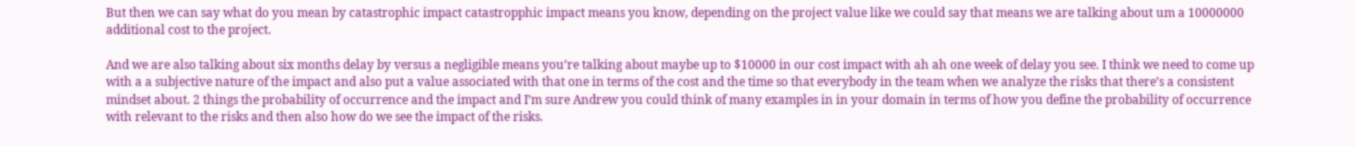But then we can say what do you mean by catastrophic impact catastropphic impact means you know, depending on the project value like we could say that means we are talking about um a 10000000 additional cost to the project.

And we are also talking about six months delay by versus a negligible means you’re talking about maybe up to $10000 in our cost impact with ah ah one week of delay you see. I think we need to come up with a a subjective nature of the impact and also put a value associated with that one in terms of the cost and the time so that everybody in the team when we analyze the risks that there’s a consistent mindset about. 2 things the probability of occurrence and the impact and I’m sure Andrew you could think of many examples in in your domain in terms of how you define the probability of occurrence with relevant to the risks and then also how do we see the impact of the risks.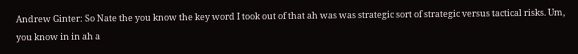Andrew Ginter: So Nate the you know the key word I took out of that ah was was strategic sort of strategic versus tactical risks. Um, you know in in ah a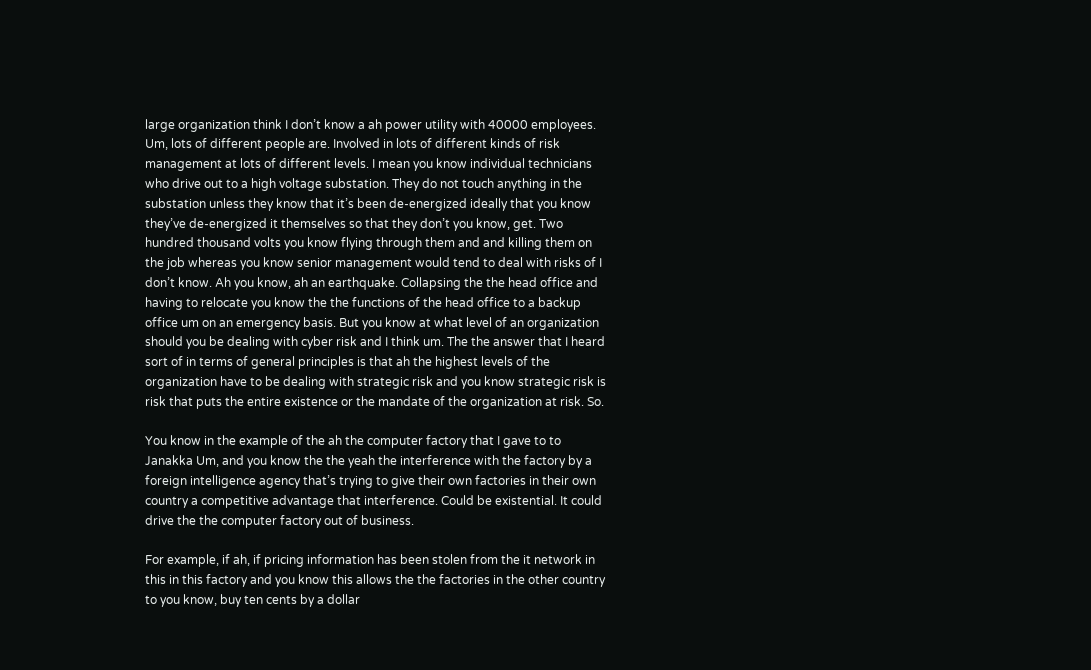large organization think I don’t know a ah power utility with 40000 employees. Um, lots of different people are. Involved in lots of different kinds of risk management at lots of different levels. I mean you know individual technicians who drive out to a high voltage substation. They do not touch anything in the substation unless they know that it’s been de-energized ideally that you know they’ve de-energized it themselves so that they don’t you know, get. Two hundred thousand volts you know flying through them and and killing them on the job whereas you know senior management would tend to deal with risks of I don’t know. Ah you know, ah an earthquake. Collapsing the the head office and having to relocate you know the the functions of the head office to a backup office um on an emergency basis. But you know at what level of an organization should you be dealing with cyber risk and I think um. The the answer that I heard sort of in terms of general principles is that ah the highest levels of the organization have to be dealing with strategic risk and you know strategic risk is risk that puts the entire existence or the mandate of the organization at risk. So.

You know in the example of the ah the computer factory that I gave to to Janakka Um, and you know the the yeah the interference with the factory by a foreign intelligence agency that’s trying to give their own factories in their own country a competitive advantage that interference. Could be existential. It could drive the the computer factory out of business.

For example, if ah, if pricing information has been stolen from the it network in this in this factory and you know this allows the the factories in the other country to you know, buy ten cents by a dollar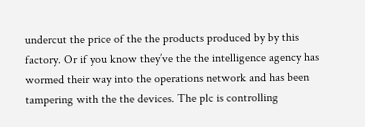undercut the price of the the products produced by by this factory. Or if you know they’ve the the intelligence agency has wormed their way into the operations network and has been tampering with the the devices. The plc is controlling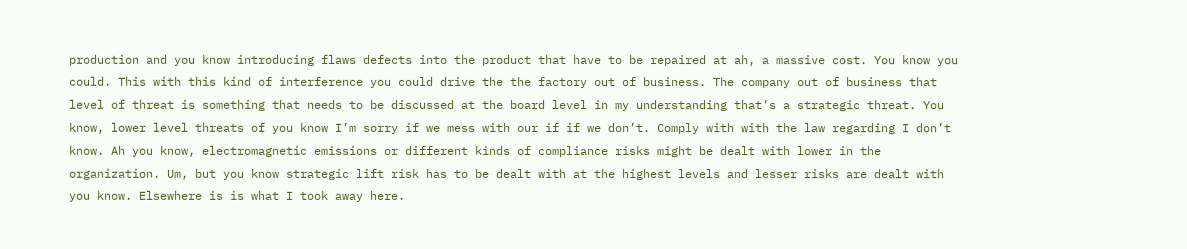production and you know introducing flaws defects into the product that have to be repaired at ah, a massive cost. You know you could. This with this kind of interference you could drive the the factory out of business. The company out of business that level of threat is something that needs to be discussed at the board level in my understanding that’s a strategic threat. You know, lower level threats of you know I’m sorry if we mess with our if if we don’t. Comply with with the law regarding I don’t know. Ah you know, electromagnetic emissions or different kinds of compliance risks might be dealt with lower in the organization. Um, but you know strategic lift risk has to be dealt with at the highest levels and lesser risks are dealt with you know. Elsewhere is is what I took away here.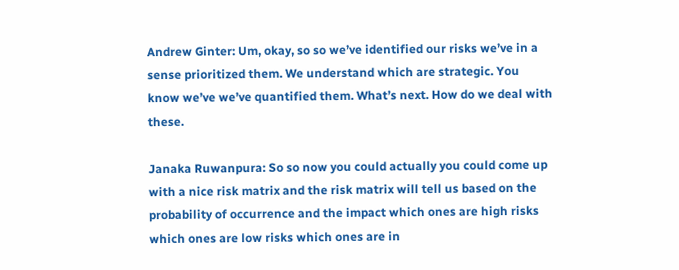Andrew Ginter: Um, okay, so so we’ve identified our risks we’ve in a sense prioritized them. We understand which are strategic. You know we’ve we’ve quantified them. What’s next. How do we deal with these.

Janaka Ruwanpura: So so now you could actually you could come up with a nice risk matrix and the risk matrix will tell us based on the probability of occurrence and the impact which ones are high risks which ones are low risks which ones are in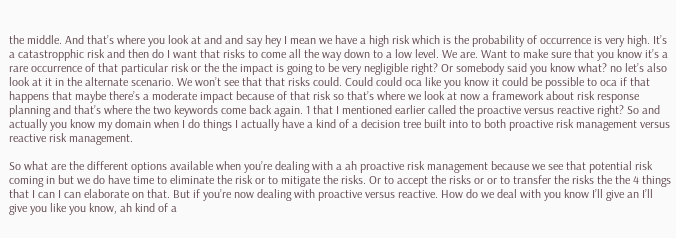the middle. And that’s where you look at and and say hey I mean we have a high risk which is the probability of occurrence is very high. It’s a catastropphic risk and then do I want that risks to come all the way down to a low level. We are. Want to make sure that you know it’s a rare occurrence of that particular risk or the the impact is going to be very negligible right? Or somebody said you know what? no let’s also look at it in the alternate scenario. We won’t see that that risks could. Could could oca like you know it could be possible to oca if that happens that maybe there’s a moderate impact because of that risk so that’s where we look at now a framework about risk response planning and that’s where the two keywords come back again. 1 that I mentioned earlier called the proactive versus reactive right? So and actually you know my domain when I do things I actually have a kind of a decision tree built into to both proactive risk management versus reactive risk management.

So what are the different options available when you’re dealing with a ah proactive risk management because we see that potential risk coming in but we do have time to eliminate the risk or to mitigate the risks. Or to accept the risks or or to transfer the risks the the 4 things that I can I can elaborate on that. But if you’re now dealing with proactive versus reactive. How do we deal with you know I’ll give an I’ll give you like you know, ah kind of a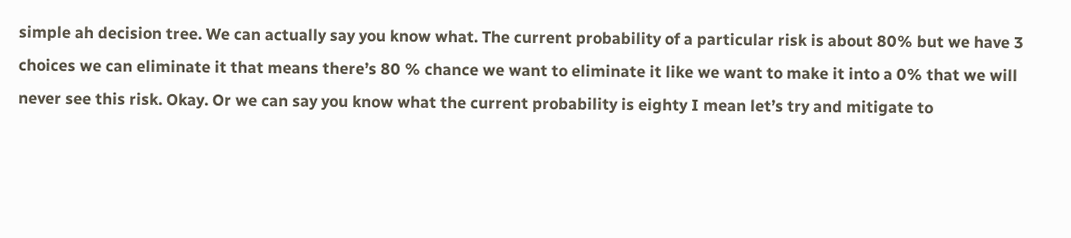simple ah decision tree. We can actually say you know what. The current probability of a particular risk is about 80% but we have 3 choices we can eliminate it that means there’s 80 % chance we want to eliminate it like we want to make it into a 0% that we will never see this risk. Okay. Or we can say you know what the current probability is eighty I mean let’s try and mitigate to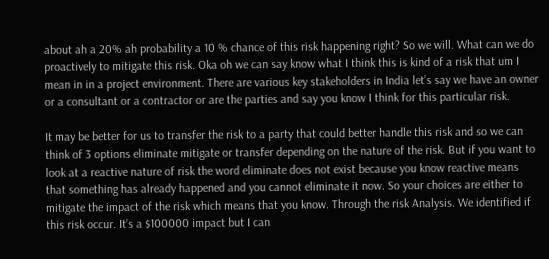about ah a 20% ah probability a 10 % chance of this risk happening right? So we will. What can we do proactively to mitigate this risk. Oka oh we can say know what I think this is kind of a risk that um I mean in in a project environment. There are various key stakeholders in India let’s say we have an owner or a consultant or a contractor or are the parties and say you know I think for this particular risk.

It may be better for us to transfer the risk to a party that could better handle this risk and so we can think of 3 options eliminate mitigate or transfer depending on the nature of the risk. But if you want to look at a reactive nature of risk the word eliminate does not exist because you know reactive means that something has already happened and you cannot eliminate it now. So your choices are either to mitigate the impact of the risk which means that you know. Through the risk Analysis. We identified if this risk occur. It’s a $100000 impact but I can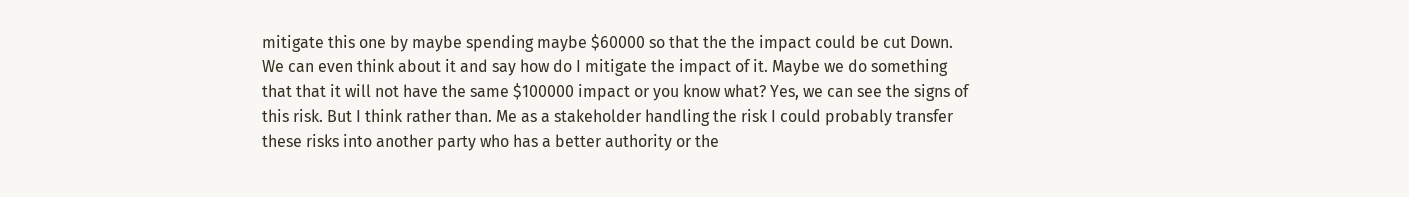mitigate this one by maybe spending maybe $60000 so that the the impact could be cut Down. We can even think about it and say how do I mitigate the impact of it. Maybe we do something that that it will not have the same $100000 impact or you know what? Yes, we can see the signs of this risk. But I think rather than. Me as a stakeholder handling the risk I could probably transfer these risks into another party who has a better authority or the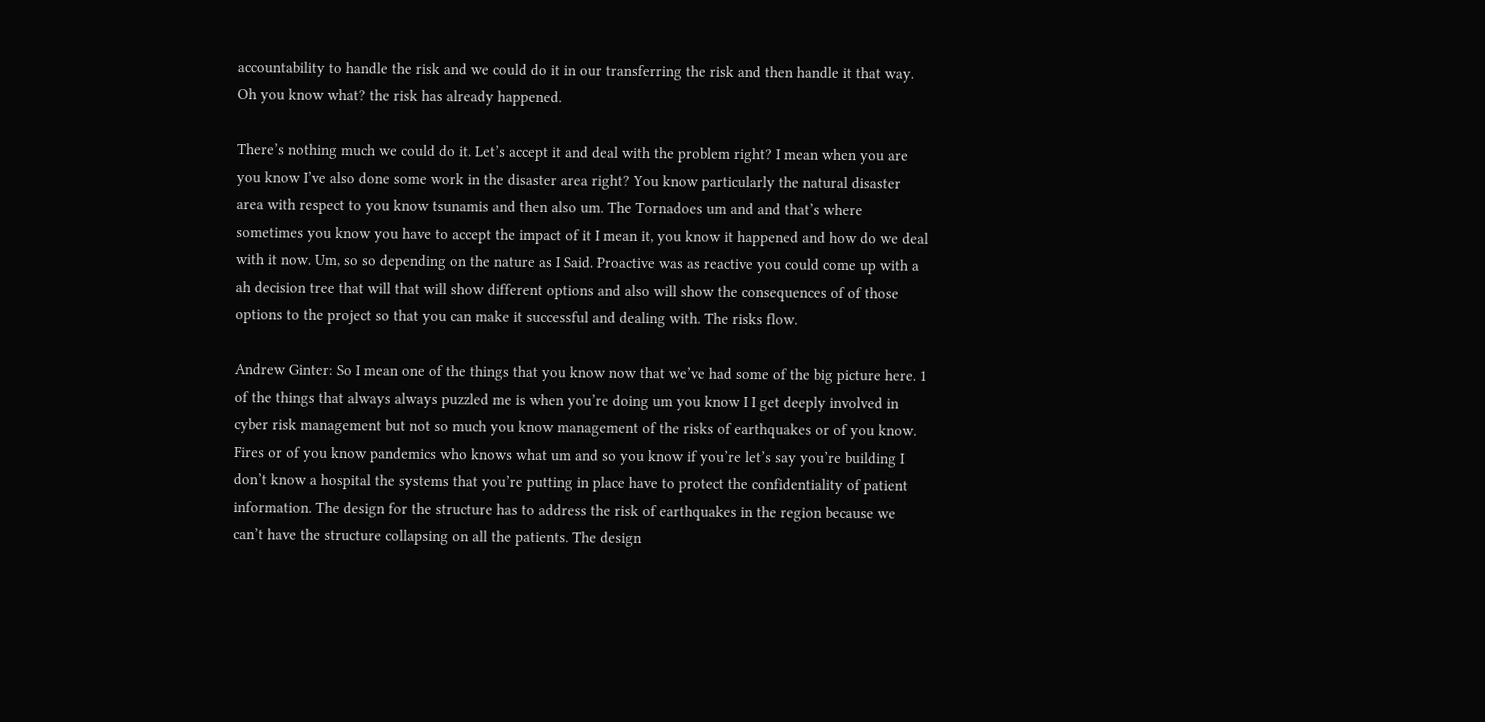accountability to handle the risk and we could do it in our transferring the risk and then handle it that way. Oh you know what? the risk has already happened.

There’s nothing much we could do it. Let’s accept it and deal with the problem right? I mean when you are you know I’ve also done some work in the disaster area right? You know particularly the natural disaster area with respect to you know tsunamis and then also um. The Tornadoes um and and that’s where sometimes you know you have to accept the impact of it I mean it, you know it happened and how do we deal with it now. Um, so so depending on the nature as I Said. Proactive was as reactive you could come up with a ah decision tree that will that will show different options and also will show the consequences of of those options to the project so that you can make it successful and dealing with. The risks flow.

Andrew Ginter: So I mean one of the things that you know now that we’ve had some of the big picture here. 1 of the things that always always puzzled me is when you’re doing um you know I I get deeply involved in cyber risk management but not so much you know management of the risks of earthquakes or of you know. Fires or of you know pandemics who knows what um and so you know if you’re let’s say you’re building I don’t know a hospital the systems that you’re putting in place have to protect the confidentiality of patient information. The design for the structure has to address the risk of earthquakes in the region because we can’t have the structure collapsing on all the patients. The design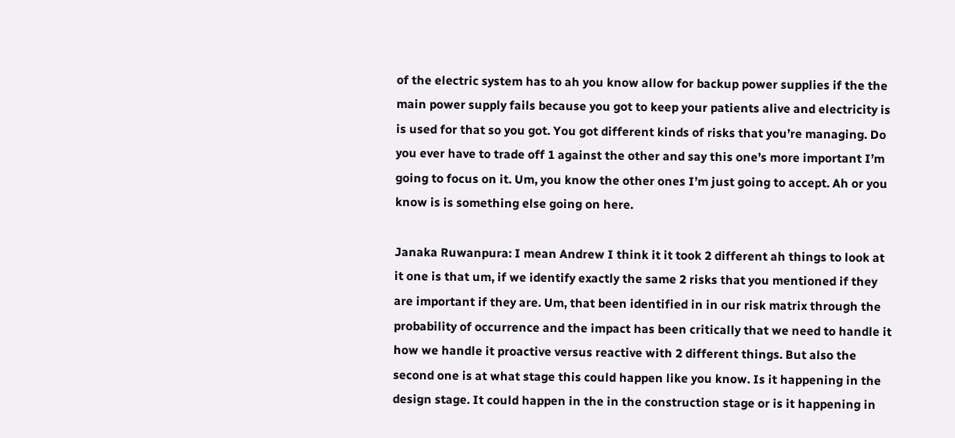of the electric system has to ah you know allow for backup power supplies if the the main power supply fails because you got to keep your patients alive and electricity is is used for that so you got. You got different kinds of risks that you’re managing. Do you ever have to trade off 1 against the other and say this one’s more important I’m going to focus on it. Um, you know the other ones I’m just going to accept. Ah or you know is is something else going on here.

Janaka Ruwanpura: I mean Andrew I think it it took 2 different ah things to look at it one is that um, if we identify exactly the same 2 risks that you mentioned if they are important if they are. Um, that been identified in in our risk matrix through the probability of occurrence and the impact has been critically that we need to handle it how we handle it proactive versus reactive with 2 different things. But also the second one is at what stage this could happen like you know. Is it happening in the design stage. It could happen in the in the construction stage or is it happening in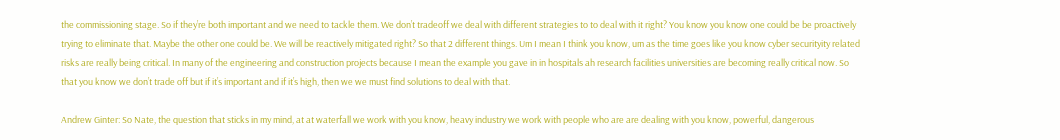the commissioning stage. So if they’re both important and we need to tackle them. We don’t tradeoff we deal with different strategies to to deal with it right? You know you know one could be be proactively trying to eliminate that. Maybe the other one could be. We will be reactively mitigated right? So that 2 different things. Um I mean I think you know, um as the time goes like you know cyber securityity related risks are really being critical. In many of the engineering and construction projects because I mean the example you gave in in hospitals ah research facilities universities are becoming really critical now. So that you know we don’t trade off but if it’s important and if it’s high, then we we must find solutions to deal with that.

Andrew Ginter: So Nate, the question that sticks in my mind, at at waterfall we work with you know, heavy industry we work with people who are are dealing with you know, powerful, dangerous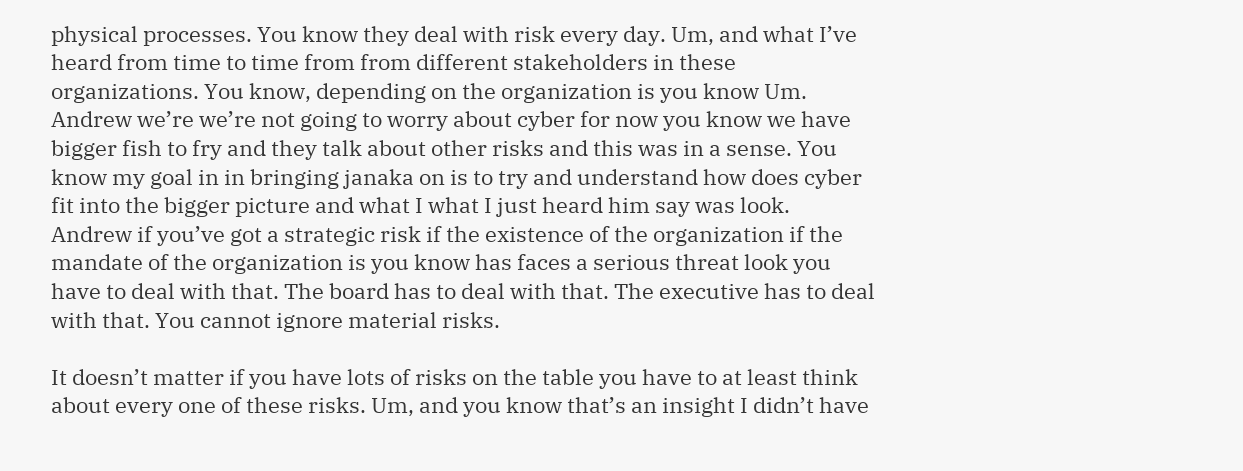physical processes. You know they deal with risk every day. Um, and what I’ve heard from time to time from from different stakeholders in these organizations. You know, depending on the organization is you know Um. Andrew we’re we’re not going to worry about cyber for now you know we have bigger fish to fry and they talk about other risks and this was in a sense. You know my goal in in bringing janaka on is to try and understand how does cyber fit into the bigger picture and what I what I just heard him say was look. Andrew if you’ve got a strategic risk if the existence of the organization if the mandate of the organization is you know has faces a serious threat look you have to deal with that. The board has to deal with that. The executive has to deal with that. You cannot ignore material risks.

It doesn’t matter if you have lots of risks on the table you have to at least think about every one of these risks. Um, and you know that’s an insight I didn’t have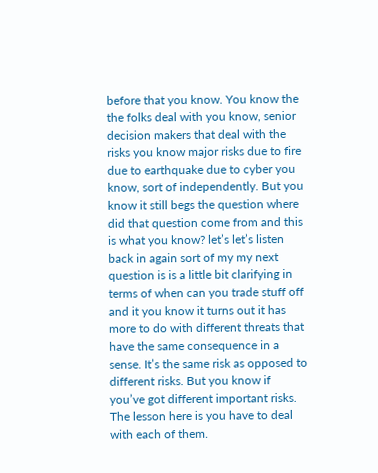before that you know. You know the the folks deal with you know, senior decision makers that deal with the risks you know major risks due to fire due to earthquake due to cyber you know, sort of independently. But you know it still begs the question where did that question come from and this is what you know? let’s let’s listen back in again sort of my my next question is is a little bit clarifying in terms of when can you trade stuff off and it you know it turns out it has more to do with different threats that have the same consequence in a sense. It’s the same risk as opposed to different risks. But you know if you’ve got different important risks. The lesson here is you have to deal with each of them.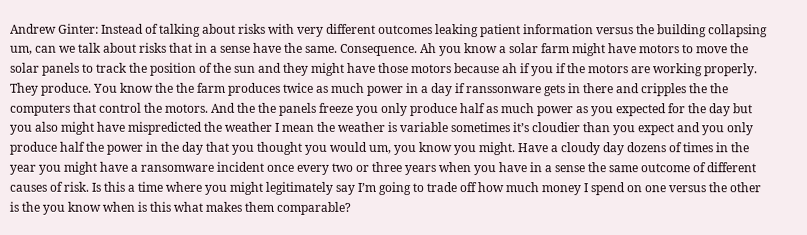Andrew Ginter: Instead of talking about risks with very different outcomes leaking patient information versus the building collapsing um, can we talk about risks that in a sense have the same. Consequence. Ah you know a solar farm might have motors to move the solar panels to track the position of the sun and they might have those motors because ah if you if the motors are working properly. They produce. You know the the farm produces twice as much power in a day if ranssonware gets in there and cripples the the computers that control the motors. And the the panels freeze you only produce half as much power as you expected for the day but you also might have mispredicted the weather I mean the weather is variable sometimes it’s cloudier than you expect and you only produce half the power in the day that you thought you would um, you know you might. Have a cloudy day dozens of times in the year you might have a ransomware incident once every two or three years when you have in a sense the same outcome of different causes of risk. Is this a time where you might legitimately say I’m going to trade off how much money I spend on one versus the other is the you know when is this what makes them comparable?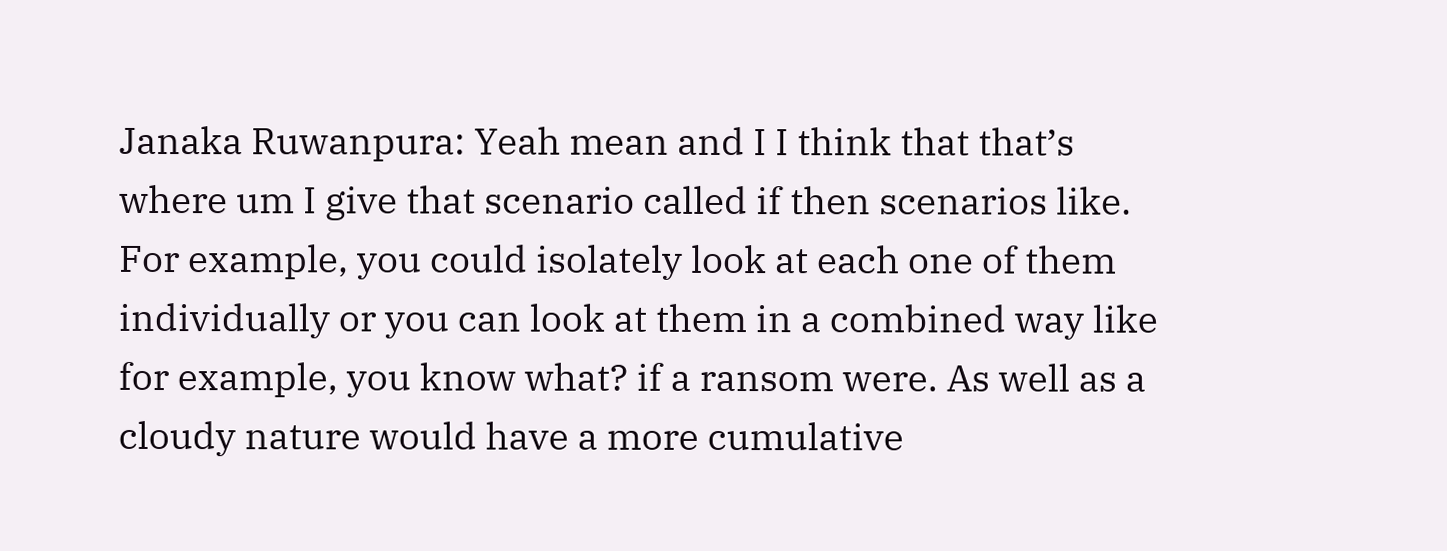Janaka Ruwanpura: Yeah mean and I I think that that’s where um I give that scenario called if then scenarios like. For example, you could isolately look at each one of them individually or you can look at them in a combined way like for example, you know what? if a ransom were. As well as a cloudy nature would have a more cumulative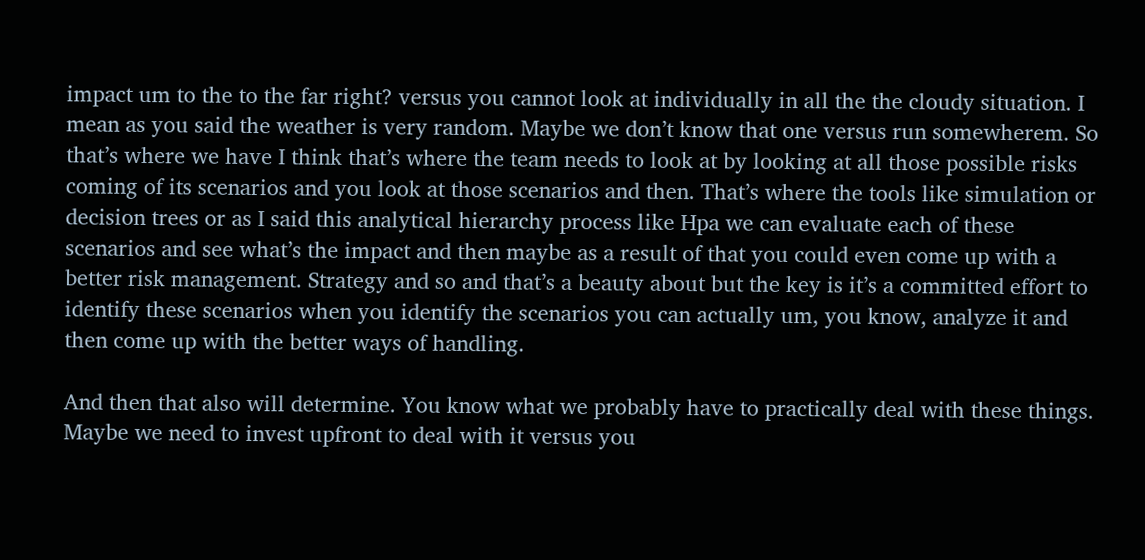impact um to the to the far right? versus you cannot look at individually in all the the cloudy situation. I mean as you said the weather is very random. Maybe we don’t know that one versus run somewherem. So that’s where we have I think that’s where the team needs to look at by looking at all those possible risks coming of its scenarios and you look at those scenarios and then. That’s where the tools like simulation or decision trees or as I said this analytical hierarchy process like Hpa we can evaluate each of these scenarios and see what’s the impact and then maybe as a result of that you could even come up with a better risk management. Strategy and so and that’s a beauty about but the key is it’s a committed effort to identify these scenarios when you identify the scenarios you can actually um, you know, analyze it and then come up with the better ways of handling.

And then that also will determine. You know what we probably have to practically deal with these things. Maybe we need to invest upfront to deal with it versus you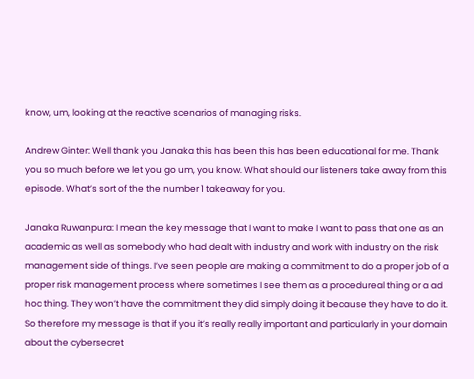know, um, looking at the reactive scenarios of managing risks.

Andrew Ginter: Well thank you Janaka this has been this has been educational for me. Thank you so much before we let you go um, you know. What should our listeners take away from this episode. What’s sort of the the number 1 takeaway for you.

Janaka Ruwanpura: I mean the key message that I want to make I want to pass that one as an academic as well as somebody who had dealt with industry and work with industry on the risk management side of things. I’ve seen people are making a commitment to do a proper job of a proper risk management process where sometimes I see them as a procedureal thing or a ad hoc thing. They won’t have the commitment they did simply doing it because they have to do it. So therefore my message is that if you it’s really really important and particularly in your domain about the cybersecret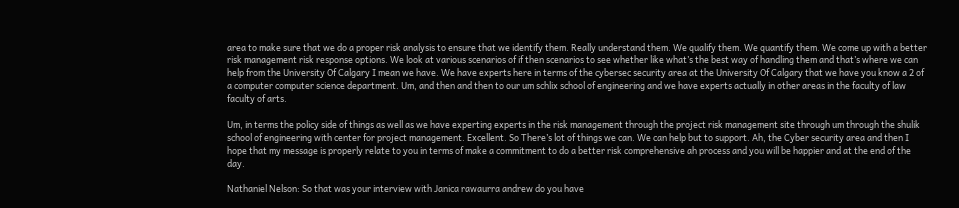area to make sure that we do a proper risk analysis to ensure that we identify them. Really understand them. We qualify them. We quantify them. We come up with a better risk management risk response options. We look at various scenarios of if then scenarios to see whether like what’s the best way of handling them and that’s where we can help from the University Of Calgary I mean we have. We have experts here in terms of the cybersec security area at the University Of Calgary that we have you know a 2 of a computer computer science department. Um, and then and then to our um schlix school of engineering and we have experts actually in other areas in the faculty of law faculty of arts.

Um, in terms the policy side of things as well as we have experting experts in the risk management through the project risk management site through um through the shulik school of engineering with center for project management. Excellent. So There’s lot of things we can. We can help but to support. Ah, the Cyber security area and then I hope that my message is properly relate to you in terms of make a commitment to do a better risk comprehensive ah process and you will be happier and at the end of the day.

Nathaniel Nelson: So that was your interview with Janica rawaurra andrew do you have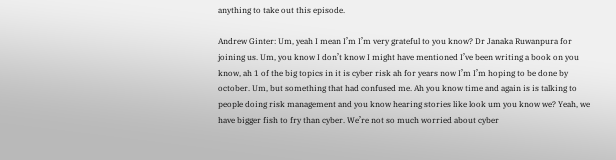anything to take out this episode.

Andrew Ginter: Um, yeah I mean I’m I’m very grateful to you know? Dr Janaka Ruwanpura for joining us. Um, you know I don’t know I might have mentioned I’ve been writing a book on you know, ah 1 of the big topics in it is cyber risk ah for years now I’m I’m hoping to be done by october. Um, but something that had confused me. Ah you know time and again is is talking to people doing risk management and you know hearing stories like look um you know we? Yeah, we have bigger fish to fry than cyber. We’re not so much worried about cyber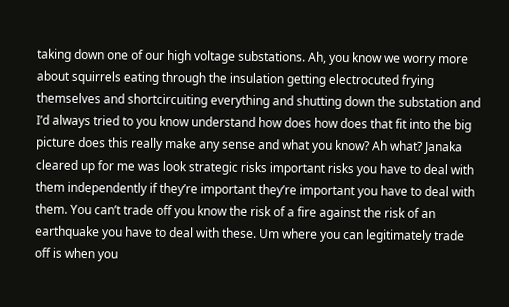taking down one of our high voltage substations. Ah, you know we worry more about squirrels eating through the insulation getting electrocuted frying themselves and shortcircuiting everything and shutting down the substation and I’d always tried to you know understand how does how does that fit into the big picture does this really make any sense and what you know? Ah what? Janaka cleared up for me was look strategic risks important risks you have to deal with them independently if they’re important they’re important you have to deal with them. You can’t trade off you know the risk of a fire against the risk of an earthquake you have to deal with these. Um where you can legitimately trade off is when you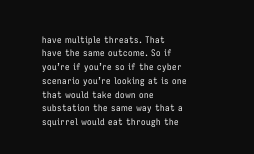have multiple threats. That have the same outcome. So if you’re if you’re so if the cyber scenario you’re looking at is one that would take down one substation the same way that a squirrel would eat through the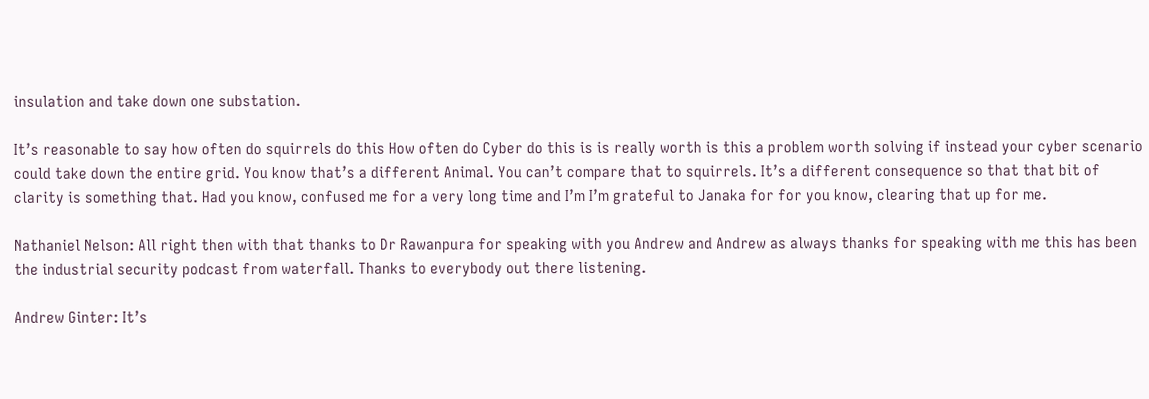insulation and take down one substation.

It’s reasonable to say how often do squirrels do this How often do Cyber do this is is really worth is this a problem worth solving if instead your cyber scenario could take down the entire grid. You know that’s a different Animal. You can’t compare that to squirrels. It’s a different consequence so that that bit of clarity is something that. Had you know, confused me for a very long time and I’m I’m grateful to Janaka for for you know, clearing that up for me.

Nathaniel Nelson: All right then with that thanks to Dr Rawanpura for speaking with you Andrew and Andrew as always thanks for speaking with me this has been the industrial security podcast from waterfall. Thanks to everybody out there listening.

Andrew Ginter: It’s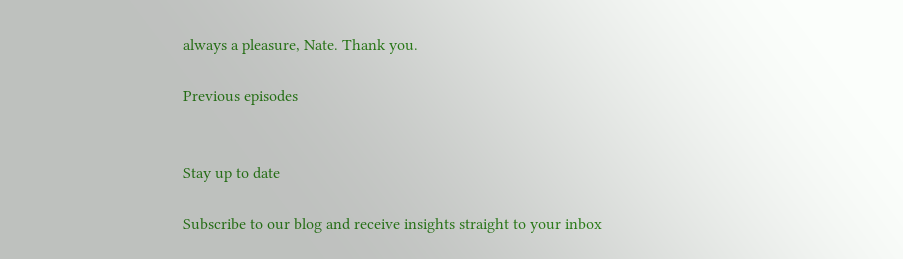always a pleasure, Nate. Thank you.

Previous episodes


Stay up to date

Subscribe to our blog and receive insights straight to your inbox